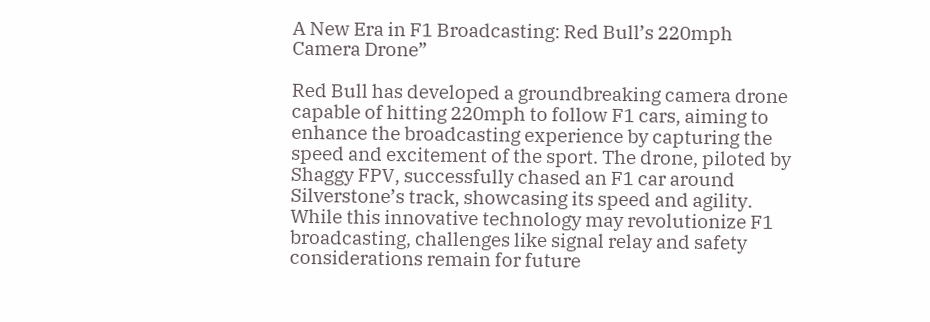A New Era in F1 Broadcasting: Red Bull’s 220mph Camera Drone”

Red Bull has developed a groundbreaking camera drone capable of hitting 220mph to follow F1 cars, aiming to enhance the broadcasting experience by capturing the speed and excitement of the sport. The drone, piloted by Shaggy FPV, successfully chased an F1 car around Silverstone’s track, showcasing its speed and agility. While this innovative technology may revolutionize F1 broadcasting, challenges like signal relay and safety considerations remain for future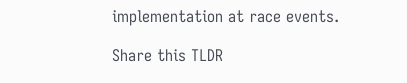implementation at race events.

Share this TLDR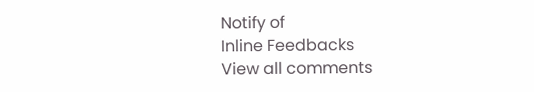Notify of
Inline Feedbacks
View all comments